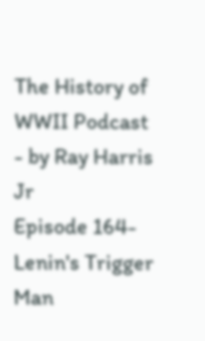The History of WWII Podcast - by Ray Harris Jr
Episode 164-Lenin's Trigger Man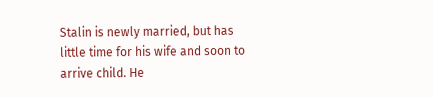Stalin is newly married, but has little time for his wife and soon to arrive child. He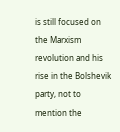is still focused on the Marxism revolution and his rise in the Bolshevik party, not to mention the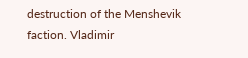destruction of the Menshevik faction. Vladimir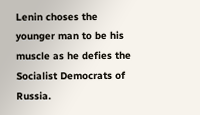Lenin choses the younger man to be his muscle as he defies the Socialist Democrats of Russia.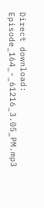Direct download: Episode_164_-_61216_3.05_PM.mp3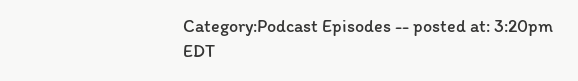Category:Podcast Episodes -- posted at: 3:20pm EDT